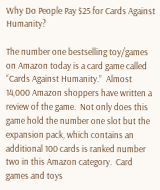Why Do People Pay $25 for Cards Against Humanity?

The number one bestselling toy/games on Amazon today is a card game called “Cards Against Humanity.”  Almost 14,000 Amazon shoppers have written a review of the game.  Not only does this game hold the number one slot but the expansion pack, which contains an additional 100 cards is ranked number two in this Amazon category.  Card games and toys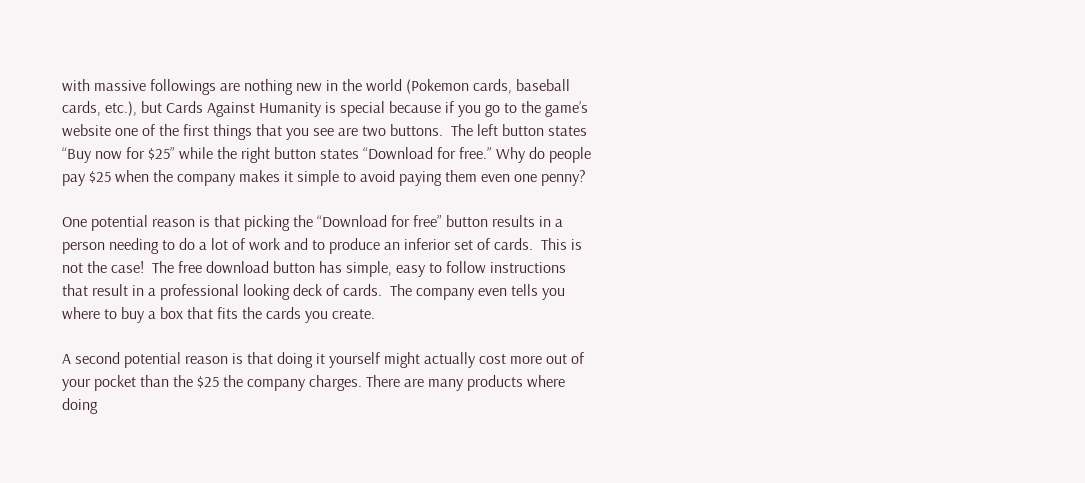with massive followings are nothing new in the world (Pokemon cards, baseball cards, etc.), but Cards Against Humanity is special because if you go to the game’s website one of the first things that you see are two buttons.  The left button states “Buy now for $25” while the right button states “Download for free.” Why do people pay $25 when the company makes it simple to avoid paying them even one penny?

One potential reason is that picking the “Download for free” button results in a person needing to do a lot of work and to produce an inferior set of cards.  This is not the case!  The free download button has simple, easy to follow instructions that result in a professional looking deck of cards.  The company even tells you where to buy a box that fits the cards you create.

A second potential reason is that doing it yourself might actually cost more out of your pocket than the $25 the company charges. There are many products where doing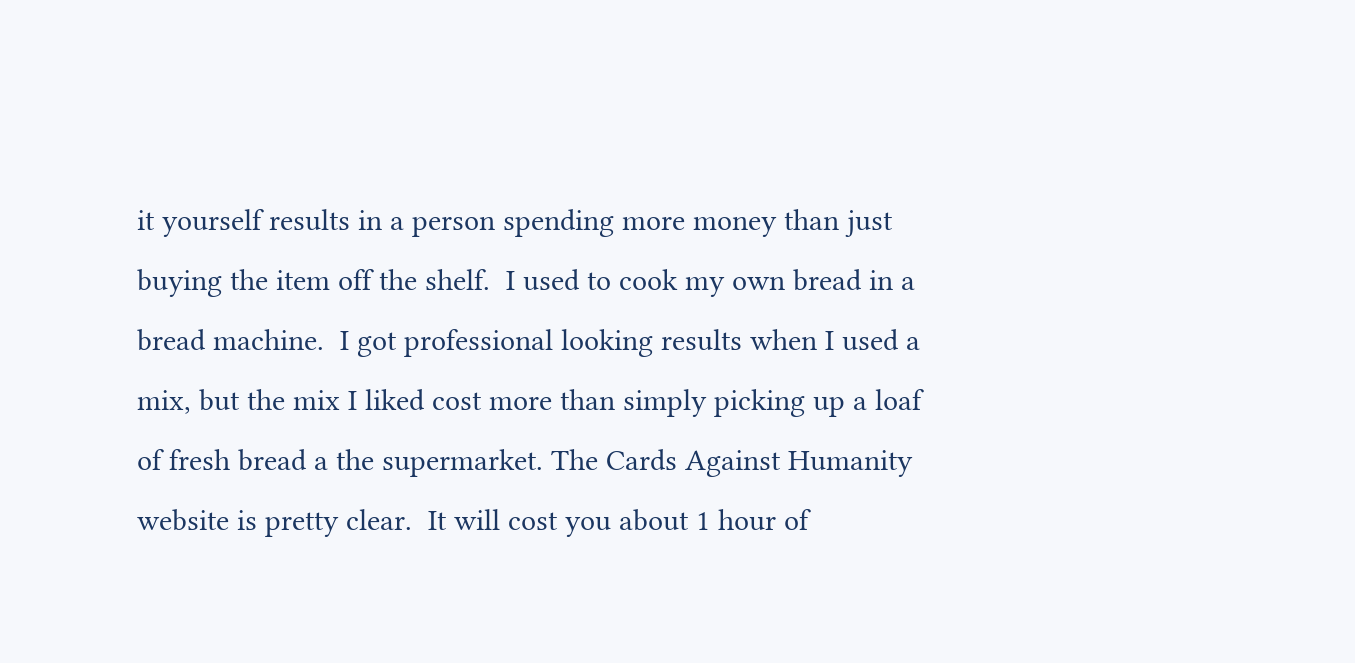it yourself results in a person spending more money than just buying the item off the shelf.  I used to cook my own bread in a bread machine.  I got professional looking results when I used a mix, but the mix I liked cost more than simply picking up a loaf of fresh bread a the supermarket. The Cards Against Humanity website is pretty clear.  It will cost you about 1 hour of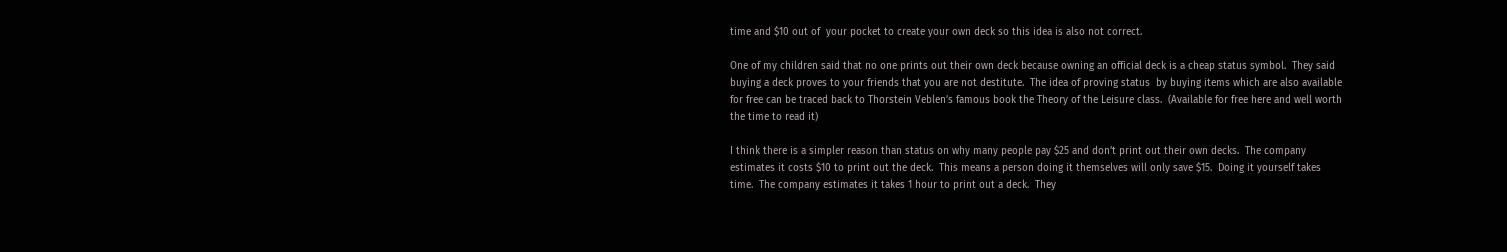time and $10 out of  your pocket to create your own deck so this idea is also not correct.

One of my children said that no one prints out their own deck because owning an official deck is a cheap status symbol.  They said buying a deck proves to your friends that you are not destitute.  The idea of proving status  by buying items which are also available for free can be traced back to Thorstein Veblen’s famous book the Theory of the Leisure class.  (Available for free here and well worth the time to read it)

I think there is a simpler reason than status on why many people pay $25 and don’t print out their own decks.  The company estimates it costs $10 to print out the deck.  This means a person doing it themselves will only save $15.  Doing it yourself takes time.  The company estimates it takes 1 hour to print out a deck.  They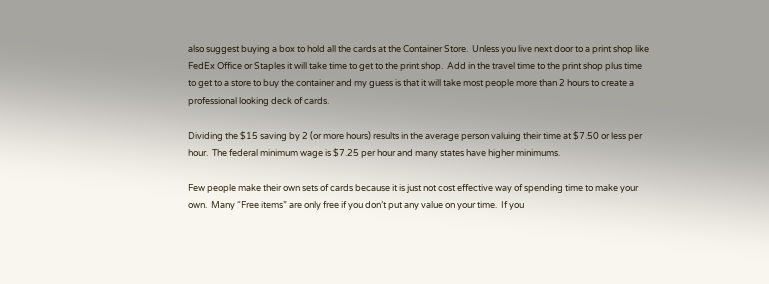also suggest buying a box to hold all the cards at the Container Store.  Unless you live next door to a print shop like FedEx Office or Staples it will take time to get to the print shop.  Add in the travel time to the print shop plus time to get to a store to buy the container and my guess is that it will take most people more than 2 hours to create a professional looking deck of cards.

Dividing the $15 saving by 2 (or more hours) results in the average person valuing their time at $7.50 or less per hour.  The federal minimum wage is $7.25 per hour and many states have higher minimums.

Few people make their own sets of cards because it is just not cost effective way of spending time to make your own.  Many “Free items” are only free if you don’t put any value on your time.  If you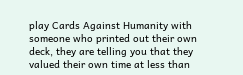play Cards Against Humanity with someone who printed out their own deck, they are telling you that they valued their own time at less than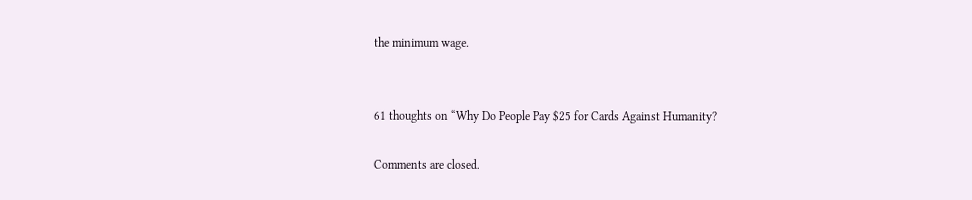the minimum wage.


61 thoughts on “Why Do People Pay $25 for Cards Against Humanity?

Comments are closed.